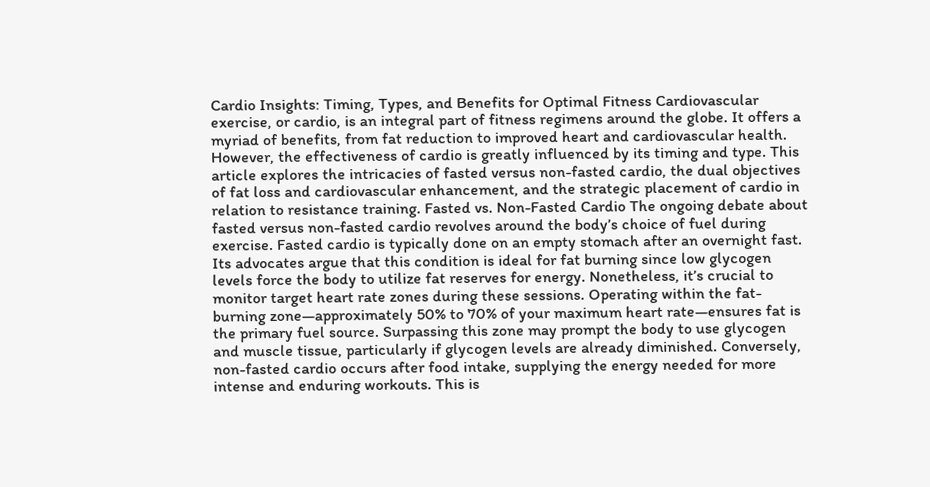Cardio Insights: Timing, Types, and Benefits for Optimal Fitness Cardiovascular exercise, or cardio, is an integral part of fitness regimens around the globe. It offers a myriad of benefits, from fat reduction to improved heart and cardiovascular health. However, the effectiveness of cardio is greatly influenced by its timing and type. This article explores the intricacies of fasted versus non-fasted cardio, the dual objectives of fat loss and cardiovascular enhancement, and the strategic placement of cardio in relation to resistance training. Fasted vs. Non-Fasted Cardio The ongoing debate about fasted versus non-fasted cardio revolves around the body’s choice of fuel during exercise. Fasted cardio is typically done on an empty stomach after an overnight fast. Its advocates argue that this condition is ideal for fat burning since low glycogen levels force the body to utilize fat reserves for energy. Nonetheless, it’s crucial to monitor target heart rate zones during these sessions. Operating within the fat-burning zone—approximately 50% to 70% of your maximum heart rate—ensures fat is the primary fuel source. Surpassing this zone may prompt the body to use glycogen and muscle tissue, particularly if glycogen levels are already diminished. Conversely, non-fasted cardio occurs after food intake, supplying the energy needed for more intense and enduring workouts. This is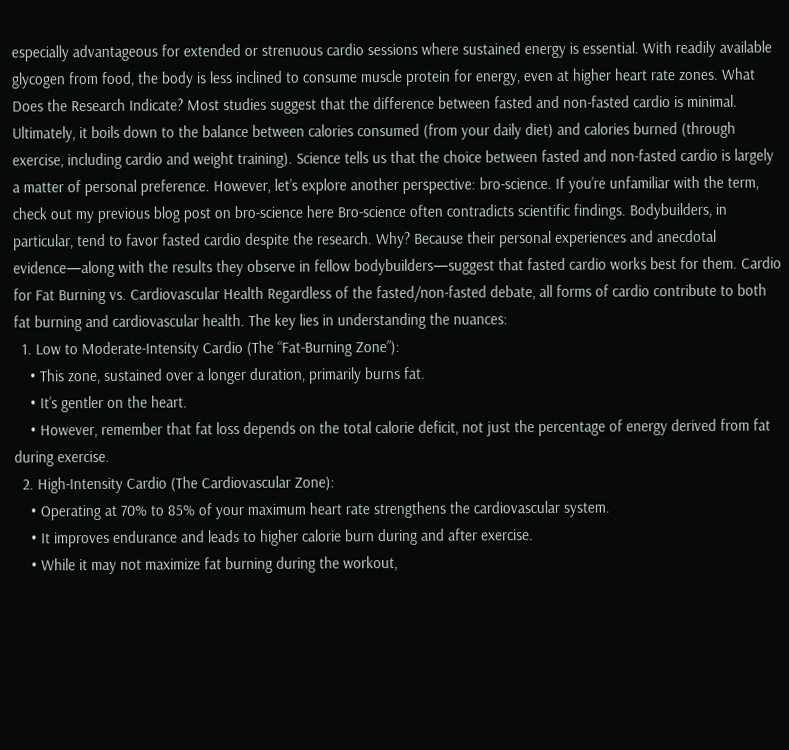especially advantageous for extended or strenuous cardio sessions where sustained energy is essential. With readily available glycogen from food, the body is less inclined to consume muscle protein for energy, even at higher heart rate zones. What Does the Research Indicate? Most studies suggest that the difference between fasted and non-fasted cardio is minimal. Ultimately, it boils down to the balance between calories consumed (from your daily diet) and calories burned (through exercise, including cardio and weight training). Science tells us that the choice between fasted and non-fasted cardio is largely a matter of personal preference. However, let’s explore another perspective: bro-science. If you’re unfamiliar with the term, check out my previous blog post on bro-science here Bro-science often contradicts scientific findings. Bodybuilders, in particular, tend to favor fasted cardio despite the research. Why? Because their personal experiences and anecdotal evidence—along with the results they observe in fellow bodybuilders—suggest that fasted cardio works best for them. Cardio for Fat Burning vs. Cardiovascular Health Regardless of the fasted/non-fasted debate, all forms of cardio contribute to both fat burning and cardiovascular health. The key lies in understanding the nuances:
  1. Low to Moderate-Intensity Cardio (The “Fat-Burning Zone”):
    • This zone, sustained over a longer duration, primarily burns fat.
    • It’s gentler on the heart.
    • However, remember that fat loss depends on the total calorie deficit, not just the percentage of energy derived from fat during exercise.
  2. High-Intensity Cardio (The Cardiovascular Zone):
    • Operating at 70% to 85% of your maximum heart rate strengthens the cardiovascular system.
    • It improves endurance and leads to higher calorie burn during and after exercise.
    • While it may not maximize fat burning during the workout,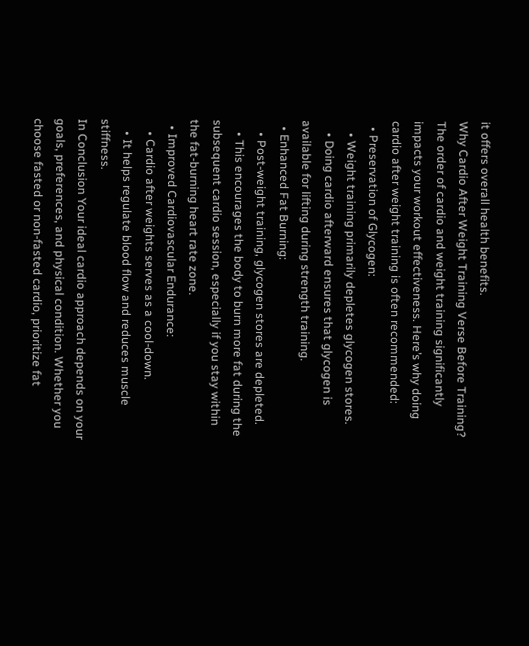it offers overall health benefits.
Why Cardio After Weight Training Verse Before Training? The order of cardio and weight training significantly impacts your workout effectiveness. Here’s why doing cardio after weight training is often recommended:
  • Preservation of Glycogen:
    • Weight training primarily depletes glycogen stores.
    • Doing cardio afterward ensures that glycogen is available for lifting during strength training.
  • Enhanced Fat Burning:
    • Post-weight training, glycogen stores are depleted.
    • This encourages the body to burn more fat during the subsequent cardio session, especially if you stay within the fat-burning heart rate zone.
  • Improved Cardiovascular Endurance:
    • Cardio after weights serves as a cool-down.
    • It helps regulate blood flow and reduces muscle stiffness.
In Conclusion Your ideal cardio approach depends on your goals, preferences, and physical condition. Whether you choose fasted or non-fasted cardio, prioritize fat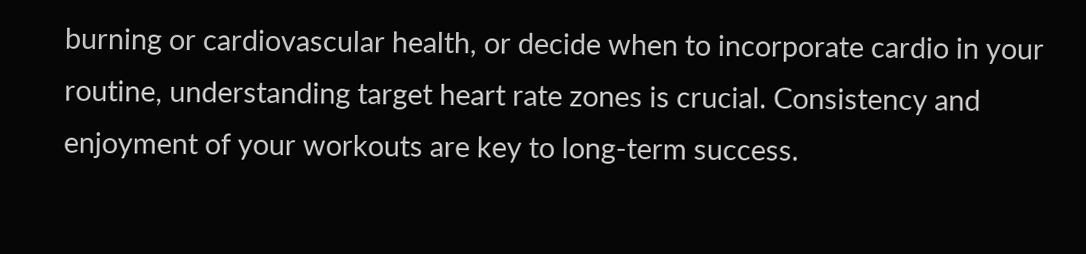burning or cardiovascular health, or decide when to incorporate cardio in your routine, understanding target heart rate zones is crucial. Consistency and enjoyment of your workouts are key to long-term success.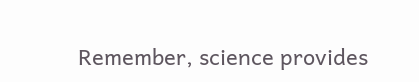Remember, science provides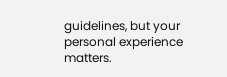guidelines, but your personal experience matters.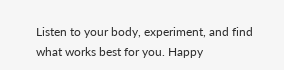Listen to your body, experiment, and find what works best for you. Happy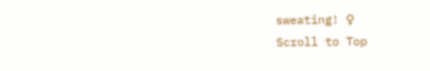sweating! ♀
Scroll to Top